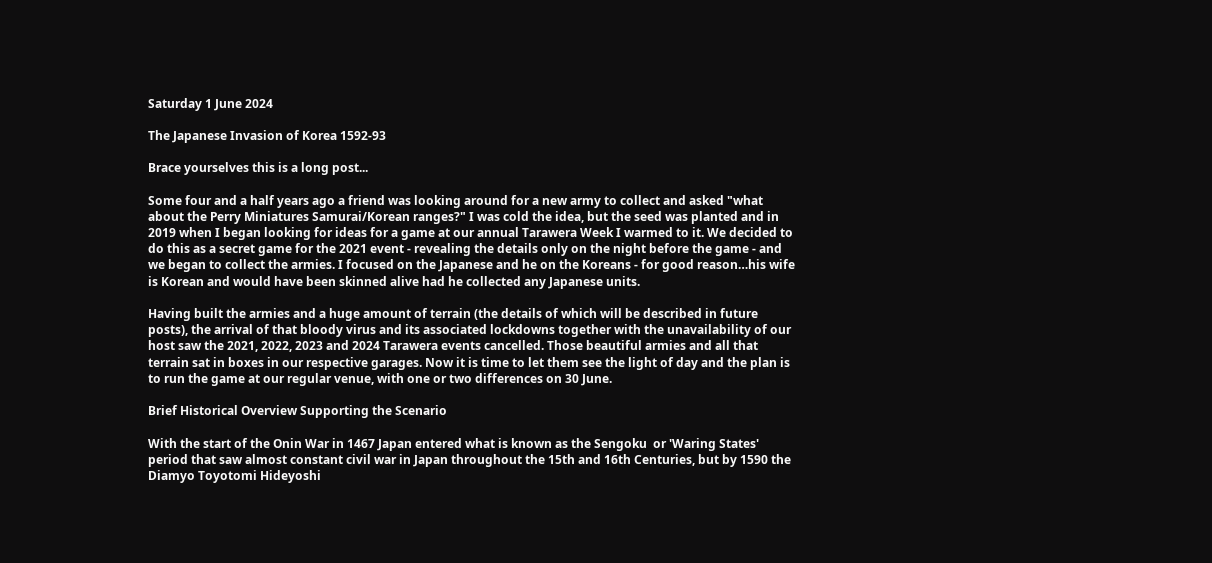Saturday 1 June 2024

The Japanese Invasion of Korea 1592-93

Brace yourselves this is a long post...

Some four and a half years ago a friend was looking around for a new army to collect and asked "what about the Perry Miniatures Samurai/Korean ranges?" I was cold the idea, but the seed was planted and in 2019 when I began looking for ideas for a game at our annual Tarawera Week I warmed to it. We decided to do this as a secret game for the 2021 event - revealing the details only on the night before the game - and we began to collect the armies. I focused on the Japanese and he on the Koreans - for good reason…his wife is Korean and would have been skinned alive had he collected any Japanese units.

Having built the armies and a huge amount of terrain (the details of which will be described in future posts), the arrival of that bloody virus and its associated lockdowns together with the unavailability of our host saw the 2021, 2022, 2023 and 2024 Tarawera events cancelled. Those beautiful armies and all that terrain sat in boxes in our respective garages. Now it is time to let them see the light of day and the plan is to run the game at our regular venue, with one or two differences on 30 June.

Brief Historical Overview Supporting the Scenario

With the start of the Onin War in 1467 Japan entered what is known as the Sengoku  or 'Waring States' period that saw almost constant civil war in Japan throughout the 15th and 16th Centuries, but by 1590 the Diamyo Toyotomi Hideyoshi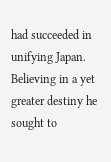had succeeded in unifying Japan. Believing in a yet greater destiny he sought to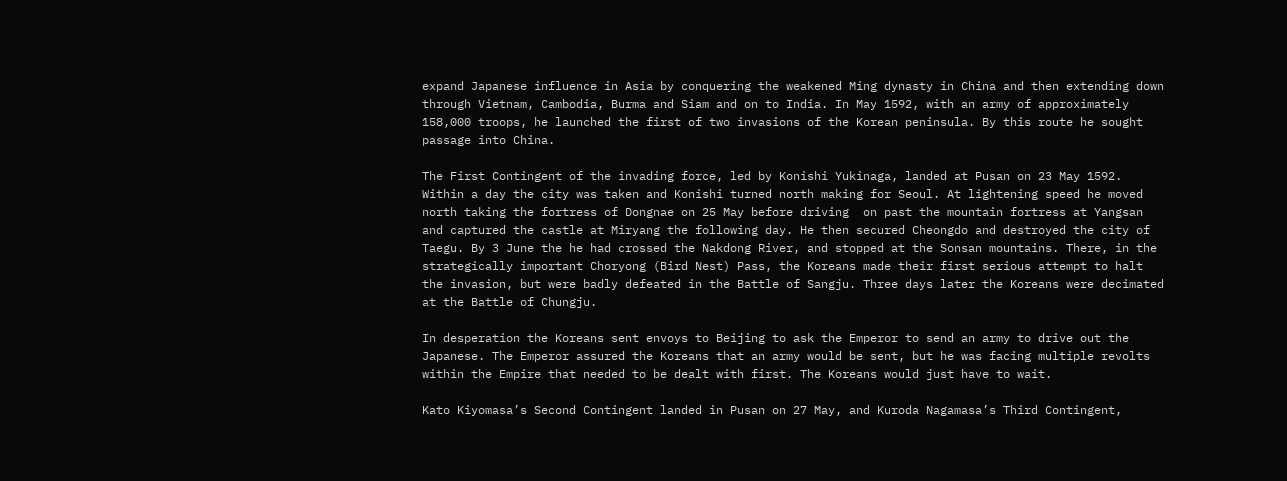expand Japanese influence in Asia by conquering the weakened Ming dynasty in China and then extending down through Vietnam, Cambodia, Burma and Siam and on to India. In May 1592, with an army of approximately 158,000 troops, he launched the first of two invasions of the Korean peninsula. By this route he sought passage into China.

The First Contingent of the invading force, led by Konishi Yukinaga, landed at Pusan on 23 May 1592. Within a day the city was taken and Konishi turned north making for Seoul. At lightening speed he moved north taking the fortress of Dongnae on 25 May before driving  on past the mountain fortress at Yangsan and captured the castle at Miryang the following day. He then secured Cheongdo and destroyed the city of Taegu. By 3 June the he had crossed the Nakdong River, and stopped at the Sonsan mountains. There, in the strategically important Choryong (Bird Nest) Pass, the Koreans made their first serious attempt to halt the invasion, but were badly defeated in the Battle of Sangju. Three days later the Koreans were decimated at the Battle of Chungju.

In desperation the Koreans sent envoys to Beijing to ask the Emperor to send an army to drive out the Japanese. The Emperor assured the Koreans that an army would be sent, but he was facing multiple revolts within the Empire that needed to be dealt with first. The Koreans would just have to wait.

Kato Kiyomasa’s Second Contingent landed in Pusan on 27 May, and Kuroda Nagamasa’s Third Contingent,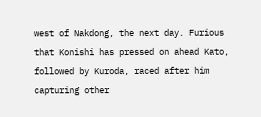west of Nakdong, the next day. Furious that Konishi has pressed on ahead Kato, followed by Kuroda, raced after him capturing other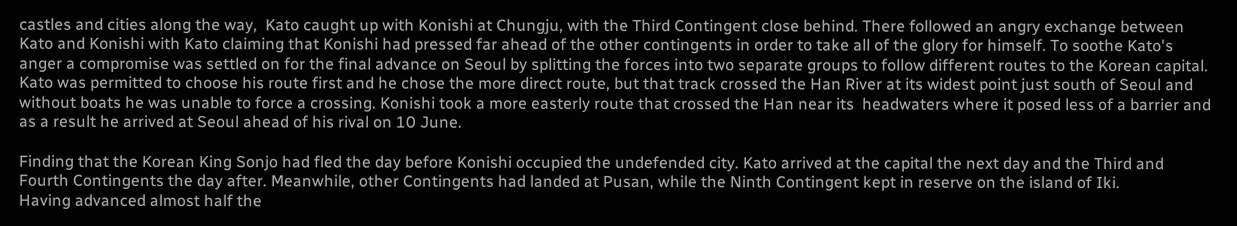castles and cities along the way,  Kato caught up with Konishi at Chungju, with the Third Contingent close behind. There followed an angry exchange between Kato and Konishi with Kato claiming that Konishi had pressed far ahead of the other contingents in order to take all of the glory for himself. To soothe Kato's anger a compromise was settled on for the final advance on Seoul by splitting the forces into two separate groups to follow different routes to the Korean capital. Kato was permitted to choose his route first and he chose the more direct route, but that track crossed the Han River at its widest point just south of Seoul and without boats he was unable to force a crossing. Konishi took a more easterly route that crossed the Han near its  headwaters where it posed less of a barrier and as a result he arrived at Seoul ahead of his rival on 10 June.

Finding that the Korean King Sonjo had fled the day before Konishi occupied the undefended city. Kato arrived at the capital the next day and the Third and Fourth Contingents the day after. Meanwhile, other Contingents had landed at Pusan, while the Ninth Contingent kept in reserve on the island of Iki.
Having advanced almost half the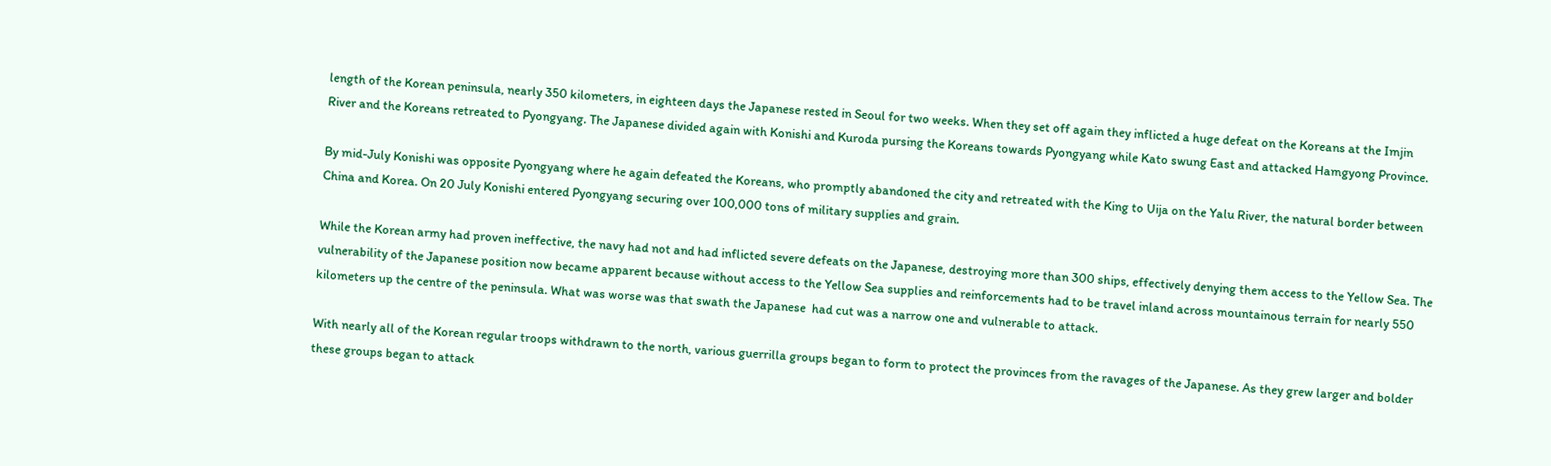length of the Korean peninsula, nearly 350 kilometers, in eighteen days the Japanese rested in Seoul for two weeks. When they set off again they inflicted a huge defeat on the Koreans at the Imjin River and the Koreans retreated to Pyongyang. The Japanese divided again with Konishi and Kuroda pursing the Koreans towards Pyongyang while Kato swung East and attacked Hamgyong Province.

By mid-July Konishi was opposite Pyongyang where he again defeated the Koreans, who promptly abandoned the city and retreated with the King to Uija on the Yalu River, the natural border between China and Korea. On 20 July Konishi entered Pyongyang securing over 100,000 tons of military supplies and grain.

While the Korean army had proven ineffective, the navy had not and had inflicted severe defeats on the Japanese, destroying more than 300 ships, effectively denying them access to the Yellow Sea. The vulnerability of the Japanese position now became apparent because without access to the Yellow Sea supplies and reinforcements had to be travel inland across mountainous terrain for nearly 550 kilometers up the centre of the peninsula. What was worse was that swath the Japanese  had cut was a narrow one and vulnerable to attack.

With nearly all of the Korean regular troops withdrawn to the north, various guerrilla groups began to form to protect the provinces from the ravages of the Japanese. As they grew larger and bolder these groups began to attack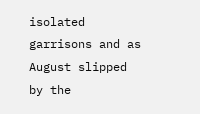isolated garrisons and as August slipped by the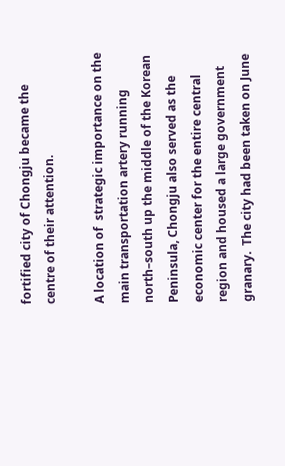fortified city of Chongju became the centre of their attention.

A location of  strategic importance on the main transportation artery running north–south up the middle of the Korean Peninsula, Chongju also served as the economic center for the entire central region and housed a large government granary.  The city had been taken on June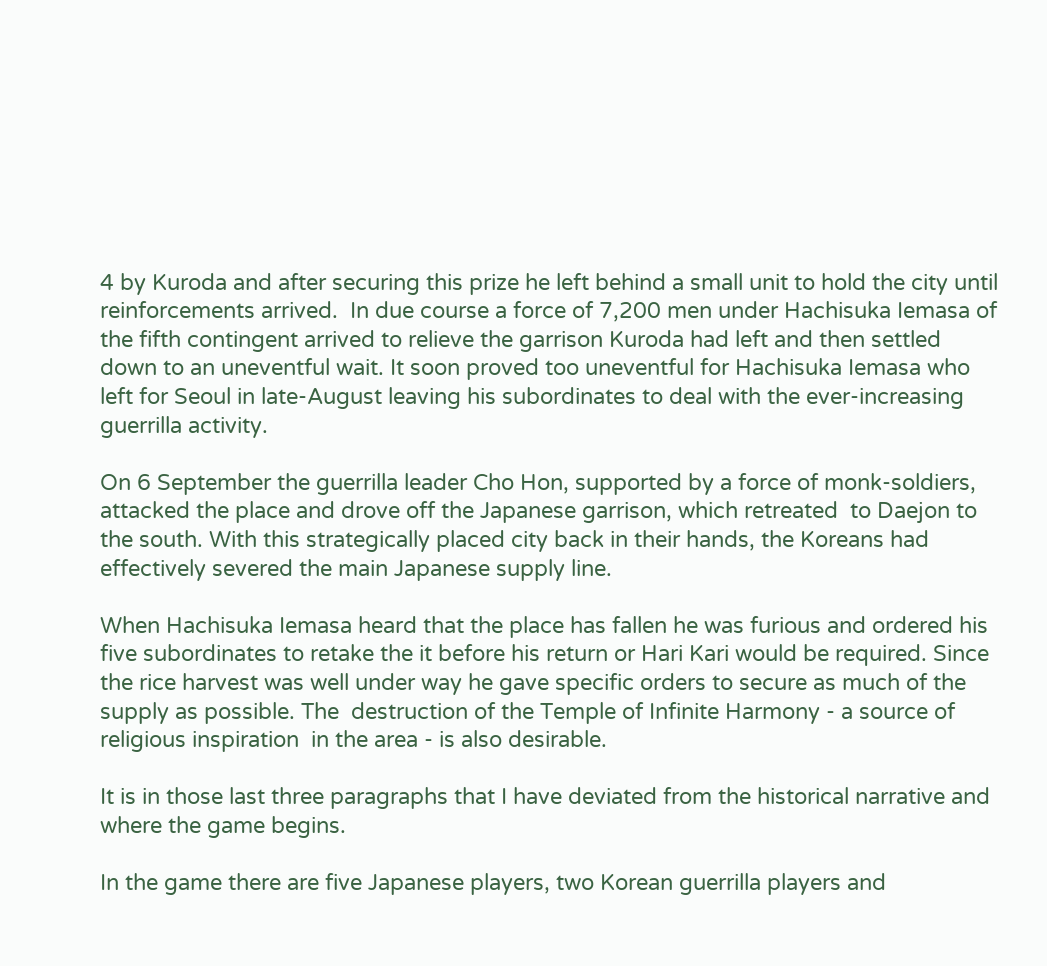4 by Kuroda and after securing this prize he left behind a small unit to hold the city until reinforcements arrived.  In due course a force of 7,200 men under Hachisuka Iemasa of the fifth contingent arrived to relieve the garrison Kuroda had left and then settled down to an uneventful wait. It soon proved too uneventful for Hachisuka Iemasa who left for Seoul in late-August leaving his subordinates to deal with the ever-increasing guerrilla activity.

On 6 September the guerrilla leader Cho Hon, supported by a force of monk-soldiers, attacked the place and drove off the Japanese garrison, which retreated  to Daejon to the south. With this strategically placed city back in their hands, the Koreans had effectively severed the main Japanese supply line.

When Hachisuka Iemasa heard that the place has fallen he was furious and ordered his five subordinates to retake the it before his return or Hari Kari would be required. Since the rice harvest was well under way he gave specific orders to secure as much of the supply as possible. The  destruction of the Temple of Infinite Harmony - a source of religious inspiration  in the area - is also desirable.

It is in those last three paragraphs that I have deviated from the historical narrative and where the game begins.

In the game there are five Japanese players, two Korean guerrilla players and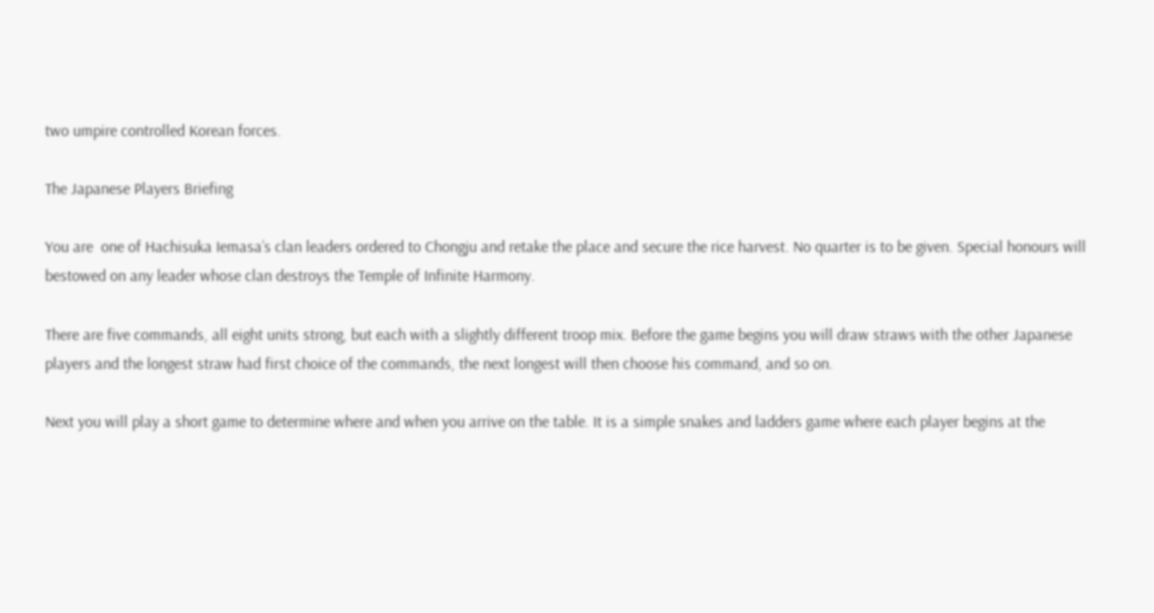two umpire controlled Korean forces.

The Japanese Players Briefing

You are  one of Hachisuka Iemasa’s clan leaders ordered to Chongju and retake the place and secure the rice harvest. No quarter is to be given. Special honours will bestowed on any leader whose clan destroys the Temple of Infinite Harmony.

There are five commands, all eight units strong, but each with a slightly different troop mix. Before the game begins you will draw straws with the other Japanese players and the longest straw had first choice of the commands, the next longest will then choose his command, and so on.

Next you will play a short game to determine where and when you arrive on the table. It is a simple snakes and ladders game where each player begins at the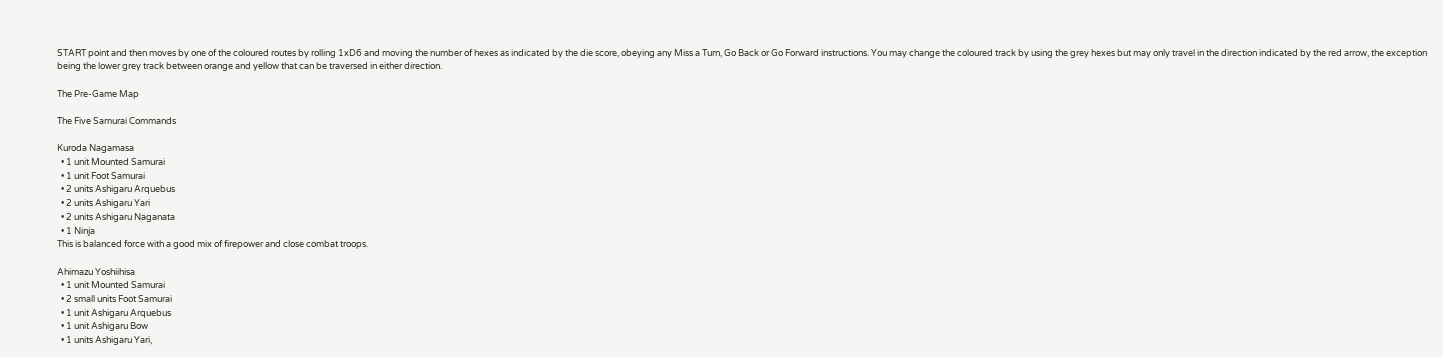START point and then moves by one of the coloured routes by rolling 1xD6 and moving the number of hexes as indicated by the die score, obeying any Miss a Turn, Go Back or Go Forward instructions. You may change the coloured track by using the grey hexes but may only travel in the direction indicated by the red arrow, the exception being the lower grey track between orange and yellow that can be traversed in either direction.

The Pre-Game Map

The Five Samurai Commands

Kuroda Nagamasa
  • 1 unit Mounted Samurai
  • 1 unit Foot Samurai
  • 2 units Ashigaru Arquebus
  • 2 units Ashigaru Yari
  • 2 units Ashigaru Naganata
  • 1 Ninja
This is balanced force with a good mix of firepower and close combat troops.

Ahimazu Yoshiihisa
  • 1 unit Mounted Samurai
  • 2 small units Foot Samurai
  • 1 unit Ashigaru Arquebus
  • 1 unit Ashigaru Bow
  • 1 units Ashigaru Yari,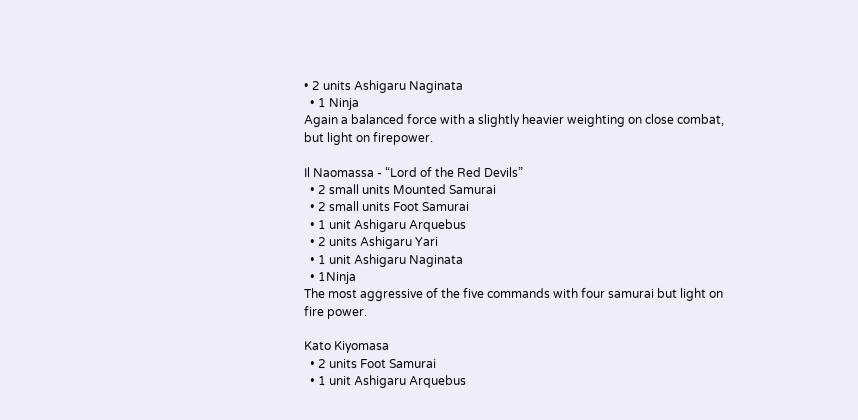• 2 units Ashigaru Naginata
  • 1 Ninja
Again a balanced force with a slightly heavier weighting on close combat, but light on firepower.

Il Naomassa - “Lord of the Red Devils”
  • 2 small units Mounted Samurai
  • 2 small units Foot Samurai
  • 1 unit Ashigaru Arquebus
  • 2 units Ashigaru Yari
  • 1 unit Ashigaru Naginata
  • 1Ninja
The most aggressive of the five commands with four samurai but light on fire power.

Kato Kiyomasa
  • 2 units Foot Samurai
  • 1 unit Ashigaru Arquebus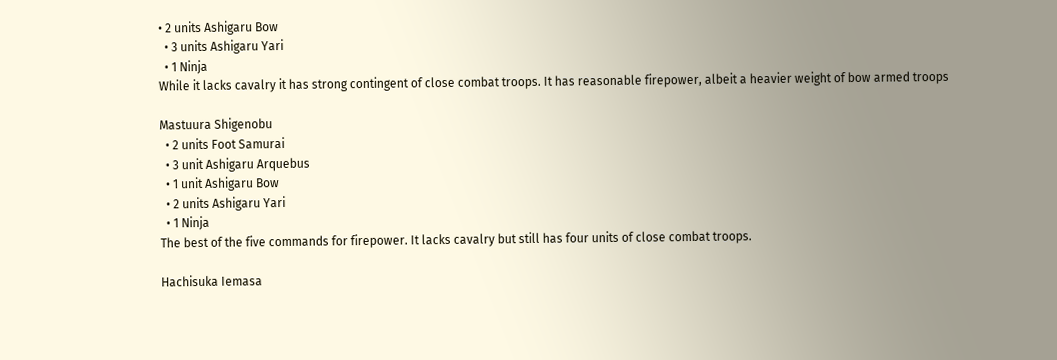• 2 units Ashigaru Bow
  • 3 units Ashigaru Yari
  • 1 Ninja
While it lacks cavalry it has strong contingent of close combat troops. It has reasonable firepower, albeit a heavier weight of bow armed troops

Mastuura Shigenobu
  • 2 units Foot Samurai
  • 3 unit Ashigaru Arquebus
  • 1 unit Ashigaru Bow
  • 2 units Ashigaru Yari
  • 1 Ninja
The best of the five commands for firepower. It lacks cavalry but still has four units of close combat troops.

Hachisuka Iemasa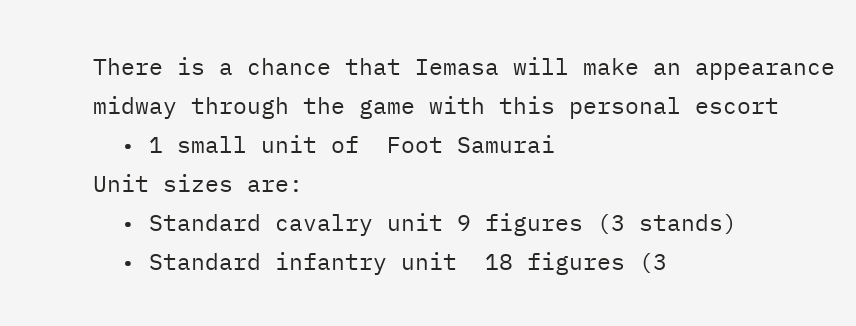There is a chance that Iemasa will make an appearance midway through the game with this personal escort
  • 1 small unit of  Foot Samurai
Unit sizes are:
  • Standard cavalry unit 9 figures (3 stands)
  • Standard infantry unit  18 figures (3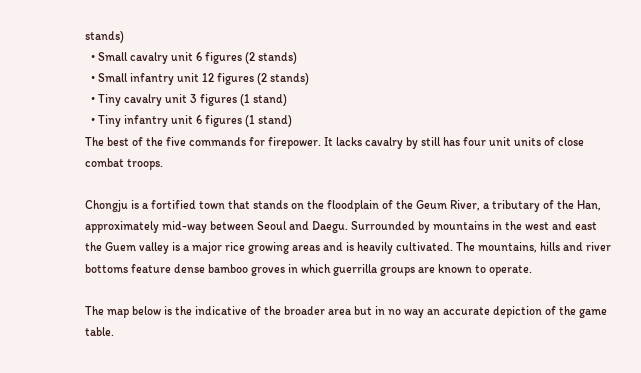stands)
  • Small cavalry unit 6 figures (2 stands)
  • Small infantry unit 12 figures (2 stands)
  • Tiny cavalry unit 3 figures (1 stand)
  • Tiny infantry unit 6 figures (1 stand)
The best of the five commands for firepower. It lacks cavalry by still has four unit units of close combat troops.

Chongju is a fortified town that stands on the floodplain of the Geum River, a tributary of the Han, approximately mid-way between Seoul and Daegu. Surrounded by mountains in the west and east the Guem valley is a major rice growing areas and is heavily cultivated. The mountains, hills and river bottoms feature dense bamboo groves in which guerrilla groups are known to operate.

The map below is the indicative of the broader area but in no way an accurate depiction of the game table.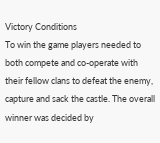Victory Conditions
To win the game players needed to both compete and co-operate with their fellow clans to defeat the enemy, capture and sack the castle. The overall winner was decided by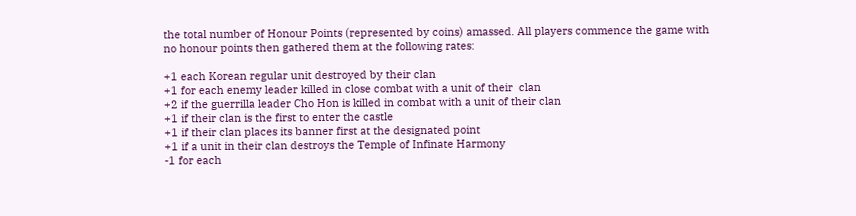the total number of Honour Points (represented by coins) amassed. All players commence the game with no honour points then gathered them at the following rates:

+1 each Korean regular unit destroyed by their clan
+1 for each enemy leader killed in close combat with a unit of their  clan
+2 if the guerrilla leader Cho Hon is killed in combat with a unit of their clan
+1 if their clan is the first to enter the castle
+1 if their clan places its banner first at the designated point
+1 if a unit in their clan destroys the Temple of Infinate Harmony
-1 for each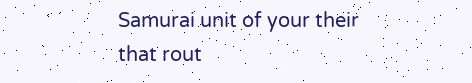Samurai unit of your their that rout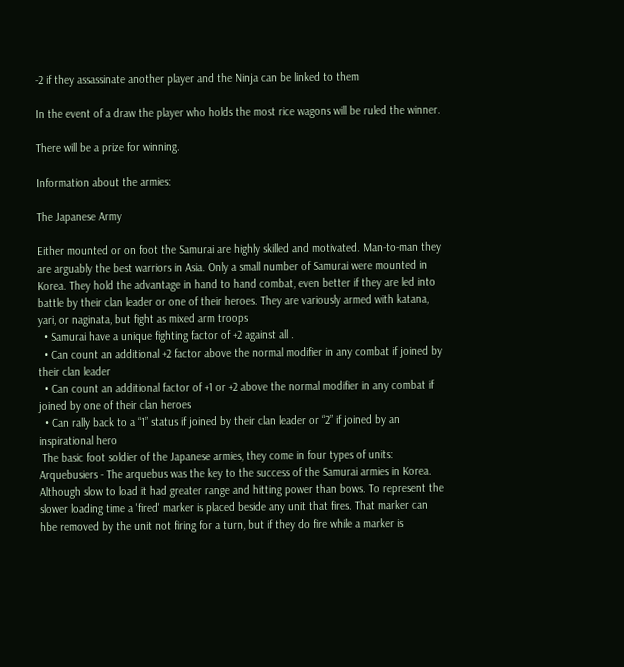-2 if they assassinate another player and the Ninja can be linked to them

In the event of a draw the player who holds the most rice wagons will be ruled the winner.

There will be a prize for winning.

Information about the armies:

The Japanese Army

Either mounted or on foot the Samurai are highly skilled and motivated. Man-to-man they are arguably the best warriors in Asia. Only a small number of Samurai were mounted in Korea. They hold the advantage in hand to hand combat, even better if they are led into battle by their clan leader or one of their heroes. They are variously armed with katana, yari, or naginata, but fight as mixed arm troops
  • Samurai have a unique fighting factor of +2 against all .
  • Can count an additional +2 factor above the normal modifier in any combat if joined by their clan leader
  • Can count an additional factor of +1 or +2 above the normal modifier in any combat if joined by one of their clan heroes
  • Can rally back to a “1” status if joined by their clan leader or “2” if joined by an inspirational hero
 The basic foot soldier of the Japanese armies, they come in four types of units:
Arquebusiers - The arquebus was the key to the success of the Samurai armies in Korea. Although slow to load it had greater range and hitting power than bows. To represent the slower loading time a 'fired' marker is placed beside any unit that fires. That marker can hbe removed by the unit not firing for a turn, but if they do fire while a marker is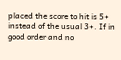placed the score to hit is 5+ instead of the usual 3+. If in good order and no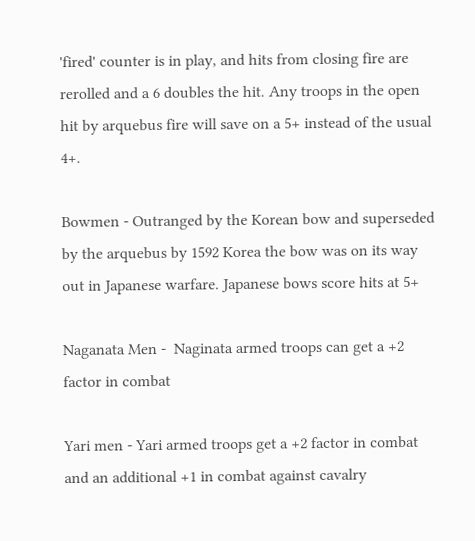'fired' counter is in play, and hits from closing fire are rerolled and a 6 doubles the hit. Any troops in the open hit by arquebus fire will save on a 5+ instead of the usual 4+.

Bowmen - Outranged by the Korean bow and superseded by the arquebus by 1592 Korea the bow was on its way out in Japanese warfare. Japanese bows score hits at 5+

Naganata Men -  Naginata armed troops can get a +2 factor in combat

Yari men - Yari armed troops get a +2 factor in combat and an additional +1 in combat against cavalry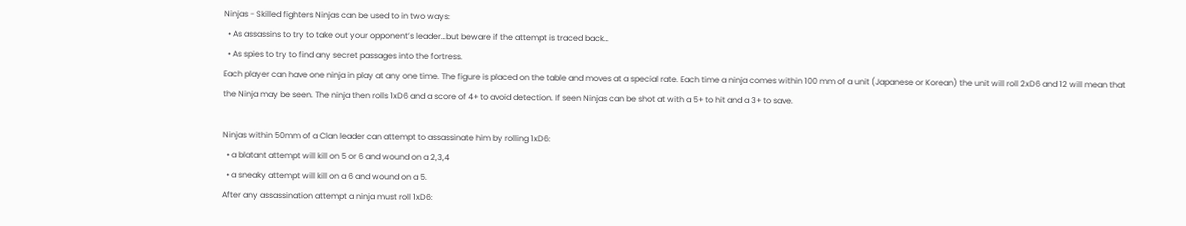Ninjas - Skilled fighters Ninjas can be used to in two ways:
  • As assassins to try to take out your opponent’s leader…but beware if the attempt is traced back…
  • As spies to try to find any secret passages into the fortress.
Each player can have one ninja in play at any one time. The figure is placed on the table and moves at a special rate. Each time a ninja comes within 100 mm of a unit (Japanese or Korean) the unit will roll 2xD6 and 12 will mean that the Ninja may be seen. The ninja then rolls 1xD6 and a score of 4+ to avoid detection. If seen Ninjas can be shot at with a 5+ to hit and a 3+ to save.

Ninjas within 50mm of a Clan leader can attempt to assassinate him by rolling 1xD6:
  • a blatant attempt will kill on 5 or 6 and wound on a 2,3,4
  • a sneaky attempt will kill on a 6 and wound on a 5.
After any assassination attempt a ninja must roll 1xD6: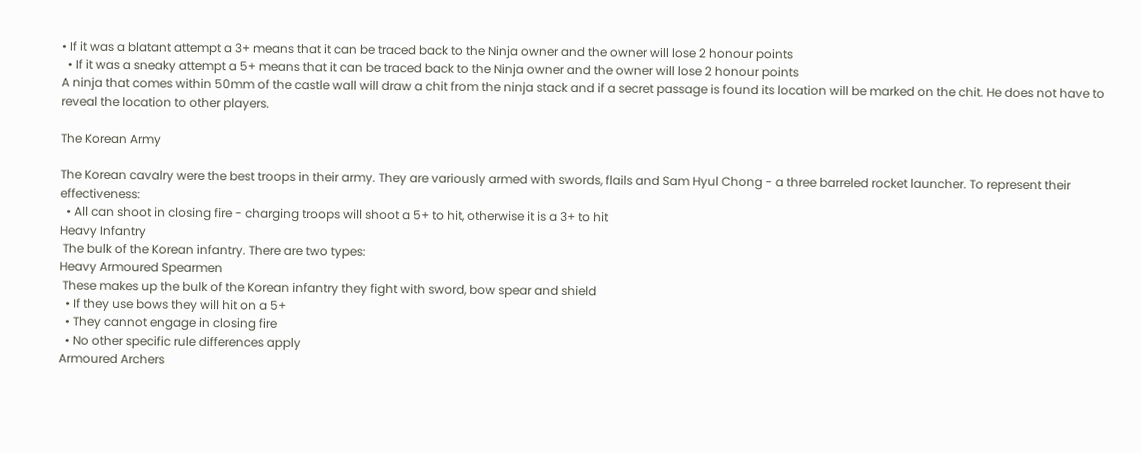• If it was a blatant attempt a 3+ means that it can be traced back to the Ninja owner and the owner will lose 2 honour points
  • If it was a sneaky attempt a 5+ means that it can be traced back to the Ninja owner and the owner will lose 2 honour points
A ninja that comes within 50mm of the castle wall will draw a chit from the ninja stack and if a secret passage is found its location will be marked on the chit. He does not have to reveal the location to other players.

The Korean Army

The Korean cavalry were the best troops in their army. They are variously armed with swords, flails and Sam Hyul Chong - a three barreled rocket launcher. To represent their effectiveness:
  • All can shoot in closing fire - charging troops will shoot a 5+ to hit, otherwise it is a 3+ to hit
Heavy Infantry
 The bulk of the Korean infantry. There are two types:
Heavy Armoured Spearmen
 These makes up the bulk of the Korean infantry they fight with sword, bow spear and shield
  • If they use bows they will hit on a 5+
  • They cannot engage in closing fire
  • No other specific rule differences apply
Armoured Archers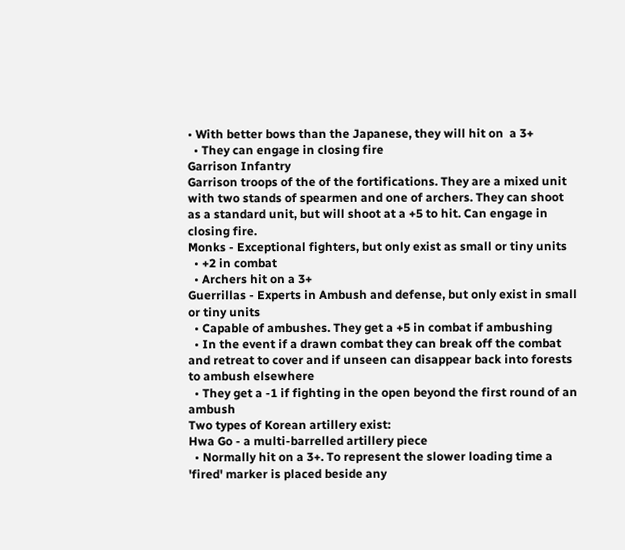• With better bows than the Japanese, they will hit on  a 3+
  • They can engage in closing fire
Garrison Infantry
Garrison troops of the of the fortifications. They are a mixed unit with two stands of spearmen and one of archers. They can shoot as a standard unit, but will shoot at a +5 to hit. Can engage in closing fire.
Monks - Exceptional fighters, but only exist as small or tiny units
  • +2 in combat
  • Archers hit on a 3+
Guerrillas - Experts in Ambush and defense, but only exist in small or tiny units
  • Capable of ambushes. They get a +5 in combat if ambushing
  • In the event if a drawn combat they can break off the combat and retreat to cover and if unseen can disappear back into forests to ambush elsewhere
  • They get a -1 if fighting in the open beyond the first round of an ambush
Two types of Korean artillery exist:
Hwa Go - a multi-barrelled artillery piece
  • Normally hit on a 3+. To represent the slower loading time a 'fired' marker is placed beside any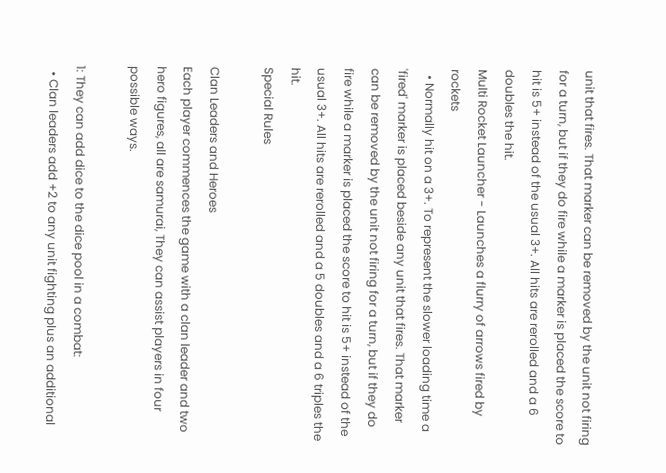unit that fires. That marker can be removed by the unit not firing for a turn, but if they do fire while a marker is placed the score to hit is 5+ instead of the usual 3+. All hits are rerolled and a 6 doubles the hit.
Multi Rocket Launcher - Launches a flurry of arrows fired by rockets
  • Normally hit on a 3+. To represent the slower loading time a 'fired' marker is placed beside any unit that fires. That marker can be removed by the unit not firing for a turn, but if they do fire while a marker is placed the score to hit is 5+ instead of the usual 3+. All hits are rerolled and a 5 doubles and a 6 triples the hit.
Special Rules

Clan Leaders and Heroes
Each player commences the game with a clan leader and two hero figures, all are samurai, They can assist players in four possible ways.

1: They can add dice to the dice pool in a combat:
  • Clan leaders add +2 to any unit fighting plus an additional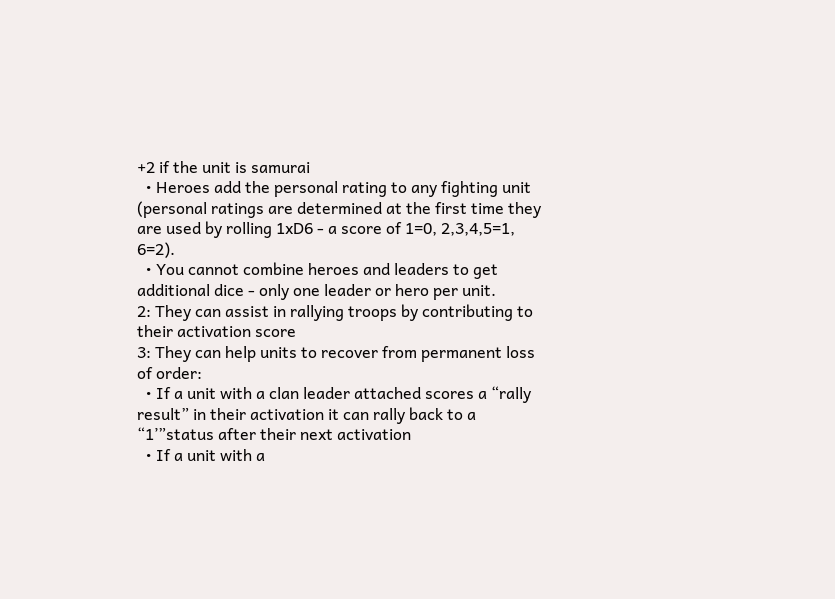+2 if the unit is samurai
  • Heroes add the personal rating to any fighting unit (personal ratings are determined at the first time they are used by rolling 1xD6 - a score of 1=0, 2,3,4,5=1, 6=2).
  • You cannot combine heroes and leaders to get additional dice - only one leader or hero per unit.
2: They can assist in rallying troops by contributing to their activation score
3: They can help units to recover from permanent loss of order:
  • If a unit with a clan leader attached scores a “rally result” in their activation it can rally back to a “1’”status after their next activation
  • If a unit with a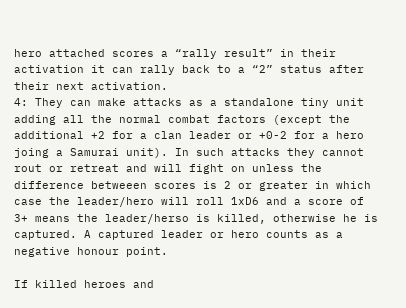hero attached scores a “rally result” in their activation it can rally back to a “2” status after their next activation.
4: They can make attacks as a standalone tiny unit adding all the normal combat factors (except the additional +2 for a clan leader or +0-2 for a hero joing a Samurai unit). In such attacks they cannot rout or retreat and will fight on unless the difference betweeen scores is 2 or greater in which case the leader/hero will roll 1xD6 and a score of 3+ means the leader/herso is killed, otherwise he is captured. A captured leader or hero counts as a negative honour point.

If killed heroes and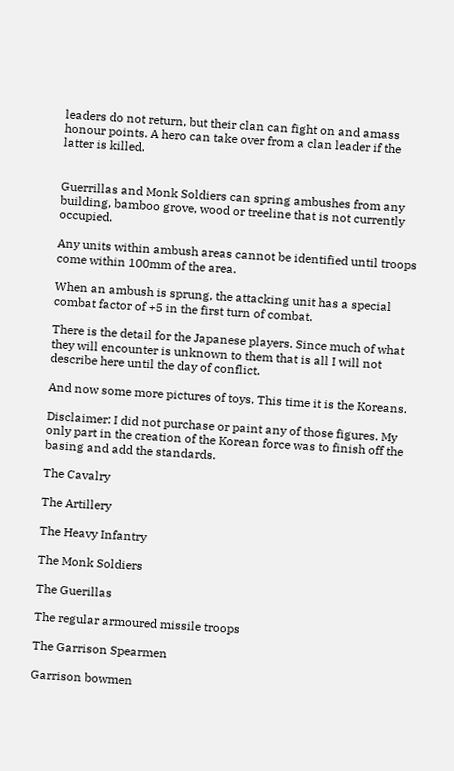leaders do not return, but their clan can fight on and amass honour points. A hero can take over from a clan leader if the latter is killed.


Guerrillas and Monk Soldiers can spring ambushes from any building, bamboo grove, wood or treeline that is not currently occupied.

Any units within ambush areas cannot be identified until troops come within 100mm of the area.

When an ambush is sprung, the attacking unit has a special combat factor of +5 in the first turn of combat.

There is the detail for the Japanese players. Since much of what they will encounter is unknown to them that is all I will not describe here until the day of conflict.

And now some more pictures of toys. This time it is the Koreans.

Disclaimer: I did not purchase or paint any of those figures. My only part in the creation of the Korean force was to finish off the basing and add the standards.

The Cavalry

The Artillery

The Heavy Infantry

The Monk Soldiers

The Guerillas

The regular armoured missile troops

The Garrison Spearmen

Garrison bowmen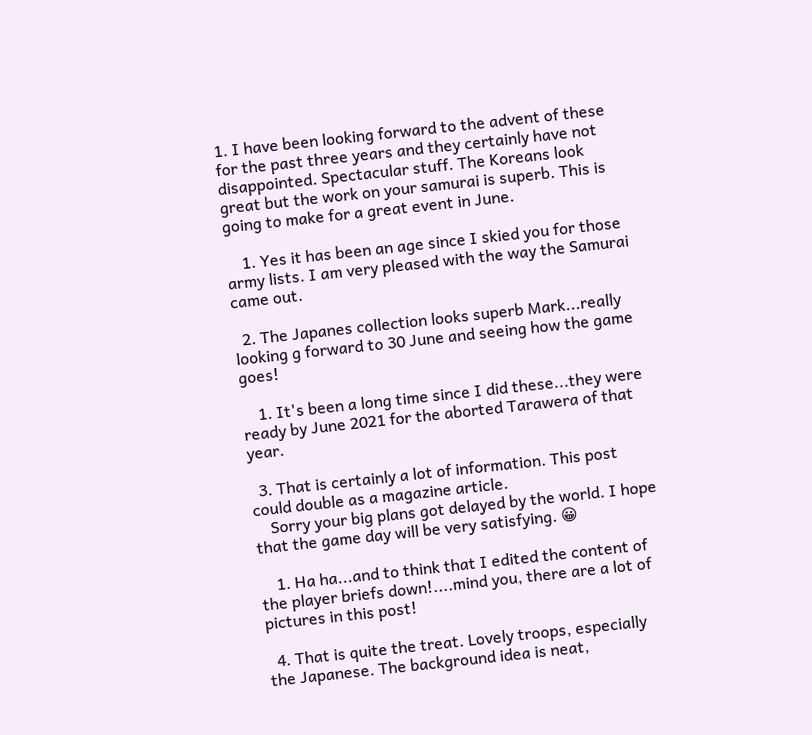1. I have been looking forward to the advent of these for the past three years and they certainly have not disappointed. Spectacular stuff. The Koreans look great but the work on your samurai is superb. This is going to make for a great event in June.

    1. Yes it has been an age since I skied you for those army lists. I am very pleased with the way the Samurai came out.

  2. The Japanes collection looks superb Mark...really looking g forward to 30 June and seeing how the game goes!

    1. It's been a long time since I did these...they were ready by June 2021 for the aborted Tarawera of that year.

  3. That is certainly a lot of information. This post could double as a magazine article.
    Sorry your big plans got delayed by the world. I hope that the game day will be very satisfying. 😀

    1. Ha ha...and to think that I edited the content of the player briefs down!....mind you, there are a lot of pictures in this post!

  4. That is quite the treat. Lovely troops, especially the Japanese. The background idea is neat,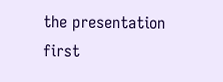the presentation first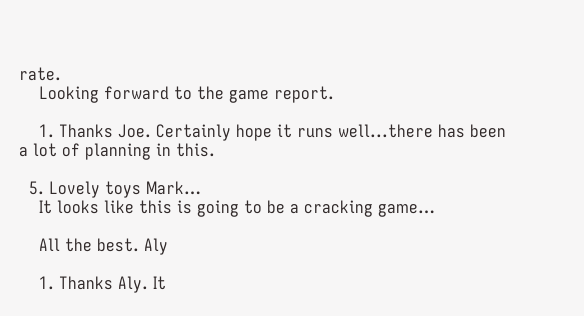rate.
    Looking forward to the game report.

    1. Thanks Joe. Certainly hope it runs well...there has been a lot of planning in this.

  5. Lovely toys Mark…
    It looks like this is going to be a cracking game…

    All the best. Aly

    1. Thanks Aly. It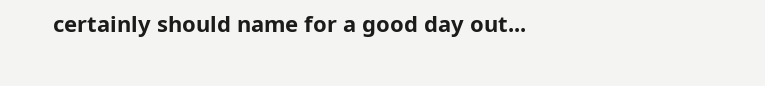certainly should name for a good day out...